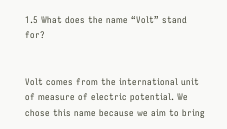1.5 What does the name “Volt” stand for?


Volt comes from the international unit of measure of electric potential. We chose this name because we aim to bring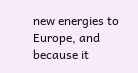new energies to Europe, and because it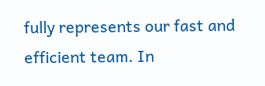fully represents our fast and efficient team. In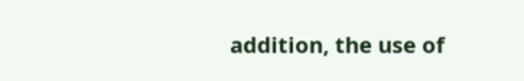addition, the use of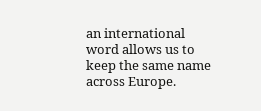an international word allows us to keep the same name across Europe.